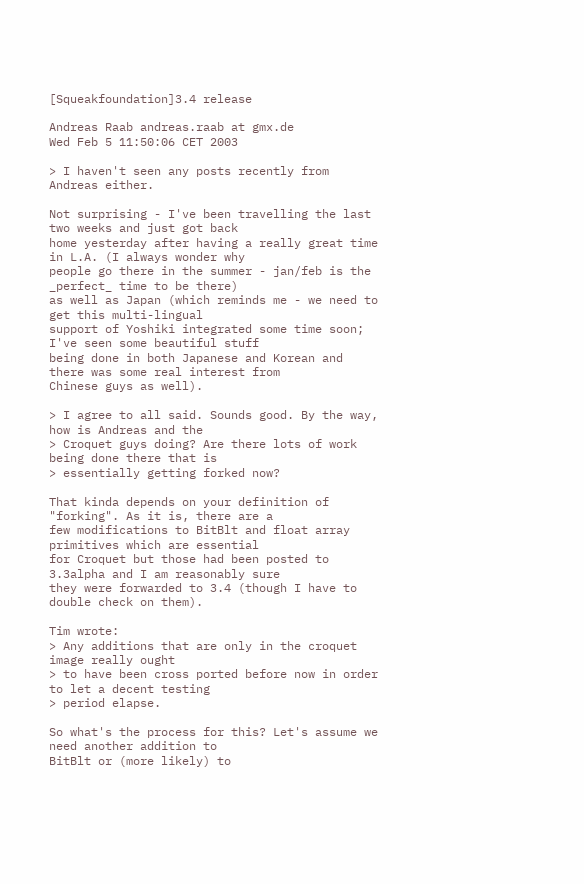[Squeakfoundation]3.4 release

Andreas Raab andreas.raab at gmx.de
Wed Feb 5 11:50:06 CET 2003

> I haven't seen any posts recently from Andreas either.

Not surprising - I've been travelling the last two weeks and just got back
home yesterday after having a really great time in L.A. (I always wonder why
people go there in the summer - jan/feb is the _perfect_ time to be there)
as well as Japan (which reminds me - we need to get this multi-lingual
support of Yoshiki integrated some time soon; I've seen some beautiful stuff
being done in both Japanese and Korean and there was some real interest from
Chinese guys as well).

> I agree to all said. Sounds good. By the way, how is Andreas and the
> Croquet guys doing? Are there lots of work being done there that is
> essentially getting forked now?

That kinda depends on your definition of "forking". As it is, there are a
few modifications to BitBlt and float array primitives which are essential
for Croquet but those had been posted to 3.3alpha and I am reasonably sure
they were forwarded to 3.4 (though I have to double check on them).

Tim wrote:
> Any additions that are only in the croquet image really ought
> to have been cross ported before now in order to let a decent testing
> period elapse.

So what's the process for this? Let's assume we need another addition to
BitBlt or (more likely) to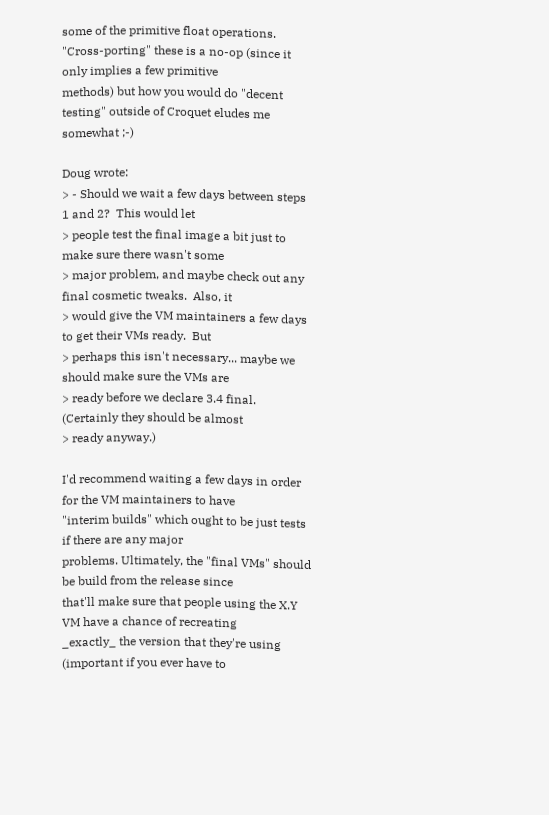some of the primitive float operations.
"Cross-porting" these is a no-op (since it only implies a few primitive
methods) but how you would do "decent testing" outside of Croquet eludes me
somewhat ;-)

Doug wrote:
> - Should we wait a few days between steps 1 and 2?  This would let
> people test the final image a bit just to make sure there wasn't some
> major problem, and maybe check out any final cosmetic tweaks.  Also, it
> would give the VM maintainers a few days to get their VMs ready.  But
> perhaps this isn't necessary... maybe we should make sure the VMs are
> ready before we declare 3.4 final.  (Certainly they should be almost
> ready anyway.)

I'd recommend waiting a few days in order for the VM maintainers to have
"interim builds" which ought to be just tests if there are any major
problems. Ultimately, the "final VMs" should be build from the release since
that'll make sure that people using the X.Y VM have a chance of recreating
_exactly_ the version that they're using (important if you ever have to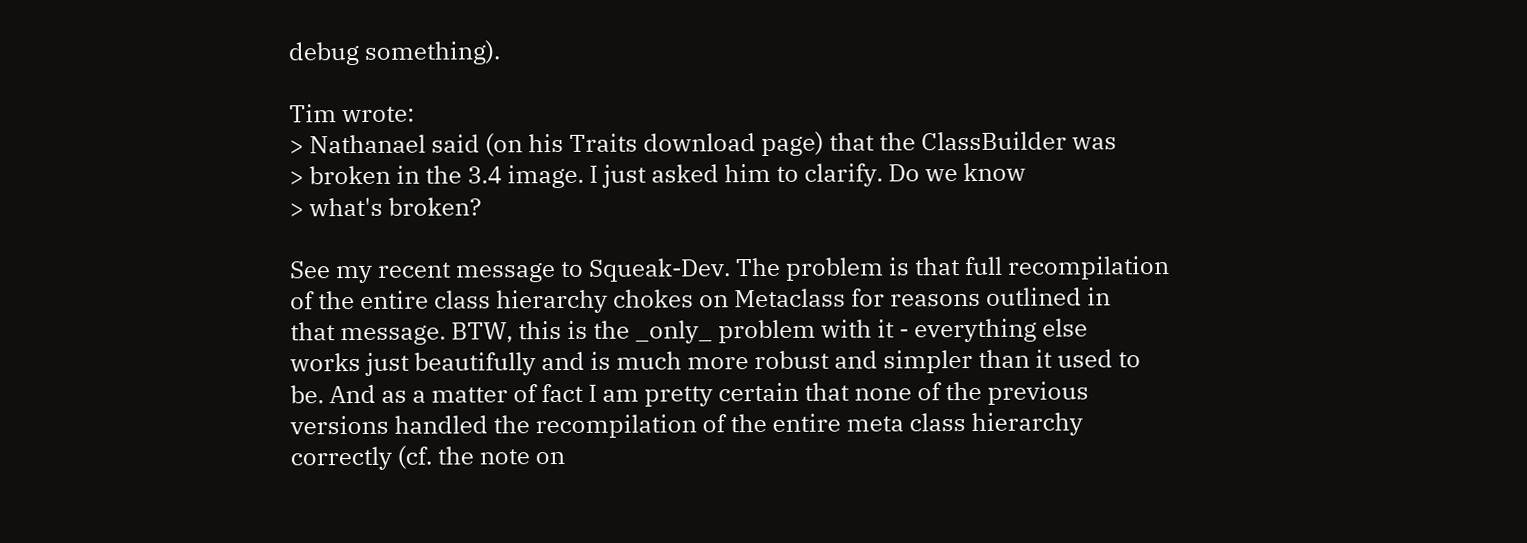debug something).

Tim wrote:
> Nathanael said (on his Traits download page) that the ClassBuilder was
> broken in the 3.4 image. I just asked him to clarify. Do we know
> what's broken?

See my recent message to Squeak-Dev. The problem is that full recompilation
of the entire class hierarchy chokes on Metaclass for reasons outlined in
that message. BTW, this is the _only_ problem with it - everything else
works just beautifully and is much more robust and simpler than it used to
be. And as a matter of fact I am pretty certain that none of the previous
versions handled the recompilation of the entire meta class hierarchy
correctly (cf. the note on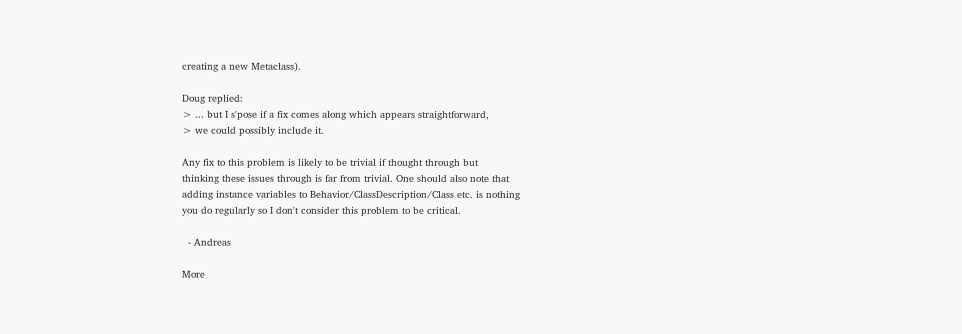creating a new Metaclass).

Doug replied:
> ... but I s'pose if a fix comes along which appears straightforward,
> we could possibly include it.

Any fix to this problem is likely to be trivial if thought through but
thinking these issues through is far from trivial. One should also note that
adding instance variables to Behavior/ClassDescription/Class etc. is nothing
you do regularly so I don't consider this problem to be critical.

  - Andreas

More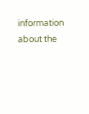information about the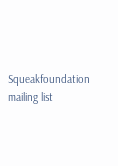Squeakfoundation mailing list